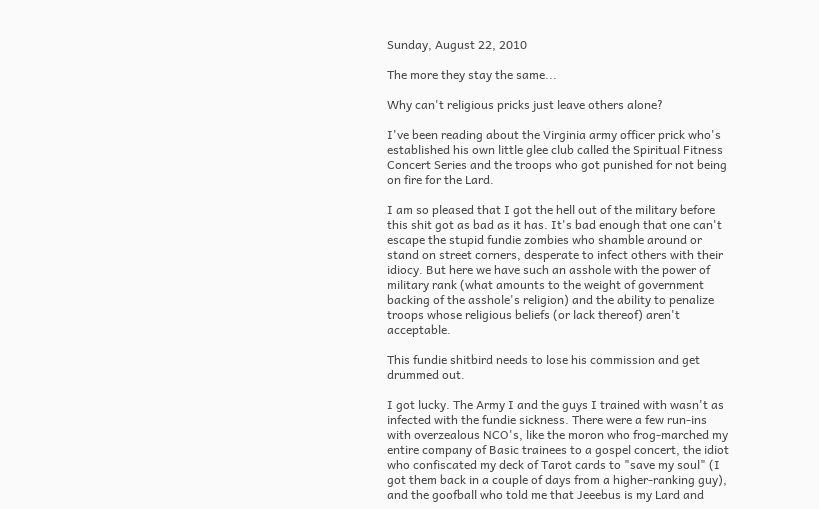Sunday, August 22, 2010

The more they stay the same...

Why can't religious pricks just leave others alone?

I've been reading about the Virginia army officer prick who's established his own little glee club called the Spiritual Fitness Concert Series and the troops who got punished for not being on fire for the Lard.

I am so pleased that I got the hell out of the military before this shit got as bad as it has. It's bad enough that one can't escape the stupid fundie zombies who shamble around or stand on street corners, desperate to infect others with their idiocy. But here we have such an asshole with the power of military rank (what amounts to the weight of government backing of the asshole's religion) and the ability to penalize troops whose religious beliefs (or lack thereof) aren't acceptable.

This fundie shitbird needs to lose his commission and get drummed out.

I got lucky. The Army I and the guys I trained with wasn't as infected with the fundie sickness. There were a few run-ins with overzealous NCO's, like the moron who frog-marched my entire company of Basic trainees to a gospel concert, the idiot who confiscated my deck of Tarot cards to "save my soul" (I got them back in a couple of days from a higher-ranking guy), and the goofball who told me that Jeeebus is my Lard and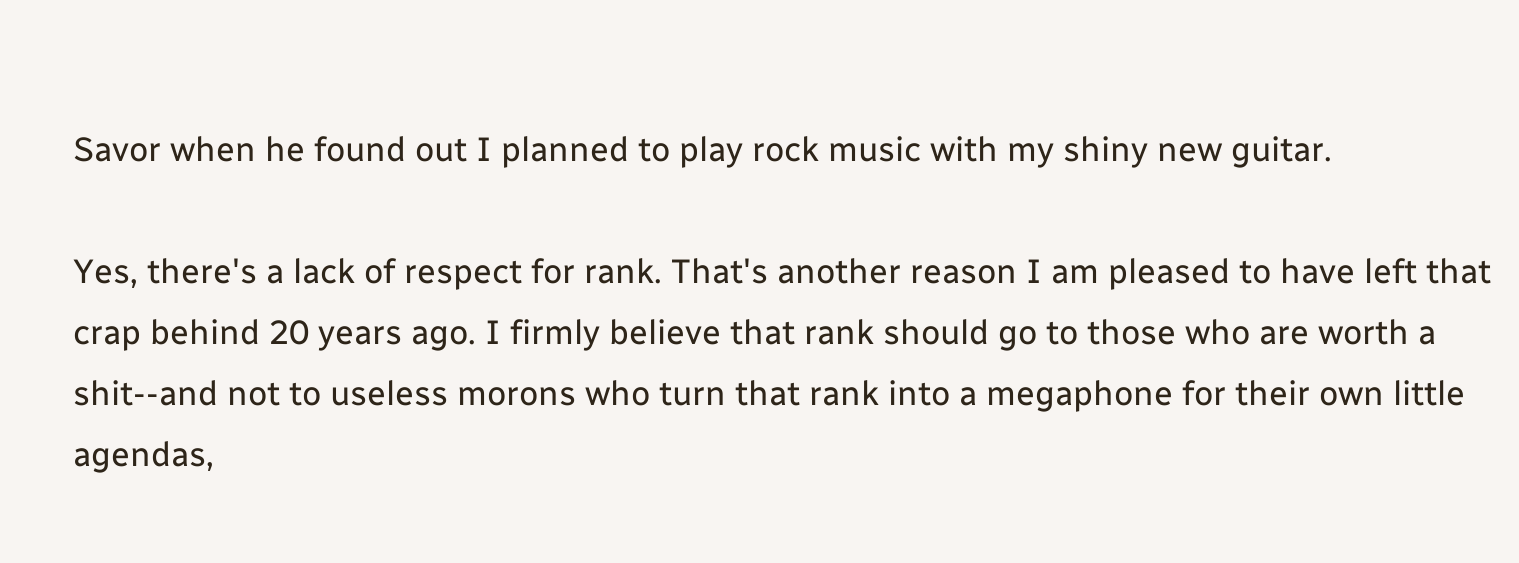Savor when he found out I planned to play rock music with my shiny new guitar.

Yes, there's a lack of respect for rank. That's another reason I am pleased to have left that crap behind 20 years ago. I firmly believe that rank should go to those who are worth a shit--and not to useless morons who turn that rank into a megaphone for their own little agendas,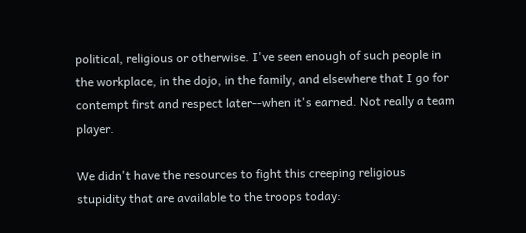political, religious or otherwise. I've seen enough of such people in the workplace, in the dojo, in the family, and elsewhere that I go for contempt first and respect later--when it's earned. Not really a team player.

We didn't have the resources to fight this creeping religious stupidity that are available to the troops today: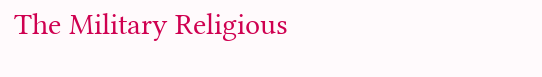The Military Religious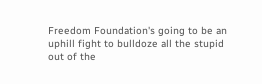Freedom Foundation's going to be an uphill fight to bulldoze all the stupid out of the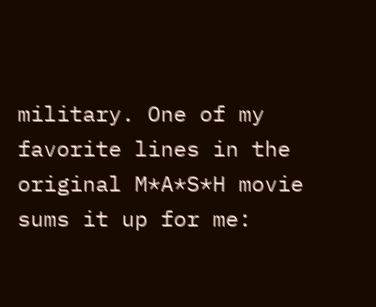military. One of my favorite lines in the original M*A*S*H movie sums it up for me: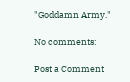"Goddamn Army."

No comments:

Post a Comment